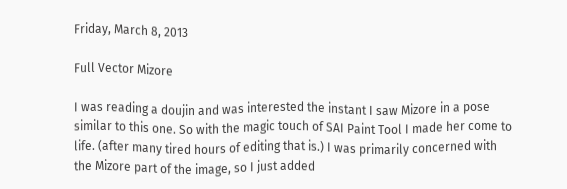Friday, March 8, 2013

Full Vector Mizore

I was reading a doujin and was interested the instant I saw Mizore in a pose similar to this one. So with the magic touch of SAI Paint Tool I made her come to life. (after many tired hours of editing that is.) I was primarily concerned with the Mizore part of the image, so I just added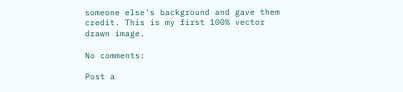someone else's background and gave them credit. This is my first 100% vector drawn image.

No comments:

Post a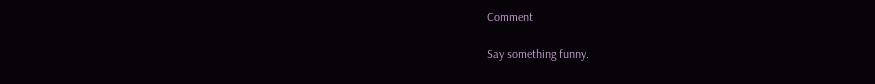Comment

Say something funny.